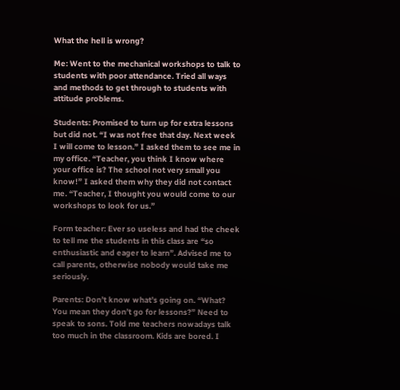What the hell is wrong?

Me: Went to the mechanical workshops to talk to students with poor attendance. Tried all ways and methods to get through to students with attitude problems.

Students: Promised to turn up for extra lessons but did not. “I was not free that day. Next week I will come to lesson.” I asked them to see me in my office. “Teacher, you think I know where your office is? The school not very small you know!” I asked them why they did not contact me. “Teacher, I thought you would come to our workshops to look for us.”

Form teacher: Ever so useless and had the cheek to tell me the students in this class are “so enthusiastic and eager to learn”. Advised me to call parents, otherwise nobody would take me seriously.

Parents: Don’t know what’s going on. “What? You mean they don’t go for lessons?” Need to speak to sons. Told me teachers nowadays talk too much in the classroom. Kids are bored. I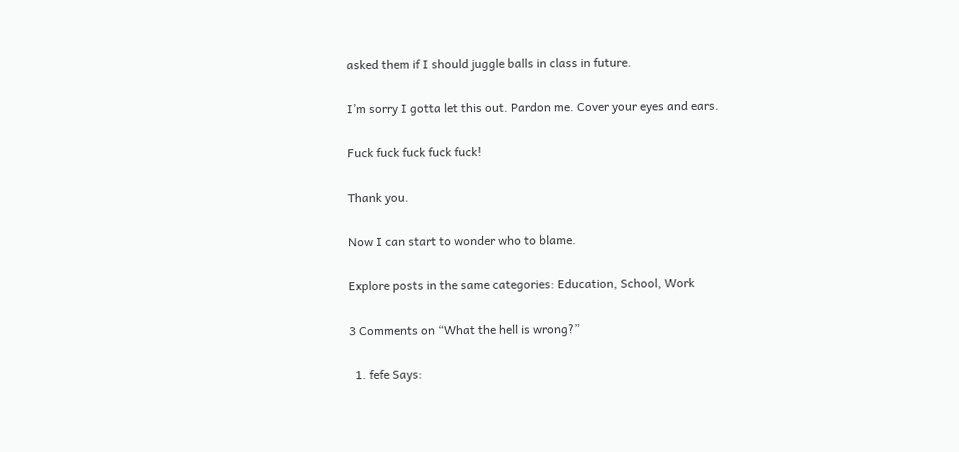asked them if I should juggle balls in class in future.

I’m sorry I gotta let this out. Pardon me. Cover your eyes and ears.

Fuck fuck fuck fuck fuck!

Thank you.

Now I can start to wonder who to blame.

Explore posts in the same categories: Education, School, Work

3 Comments on “What the hell is wrong?”

  1. fefe Says: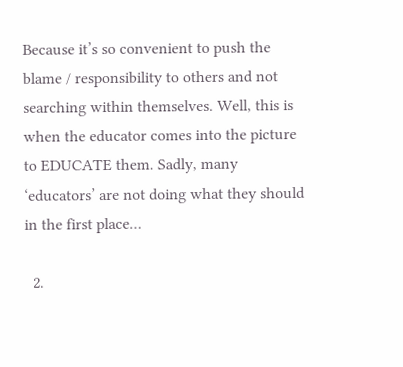Because it’s so convenient to push the blame / responsibility to others and not searching within themselves. Well, this is when the educator comes into the picture to EDUCATE them. Sadly, many ‘educators’ are not doing what they should in the first place…

  2.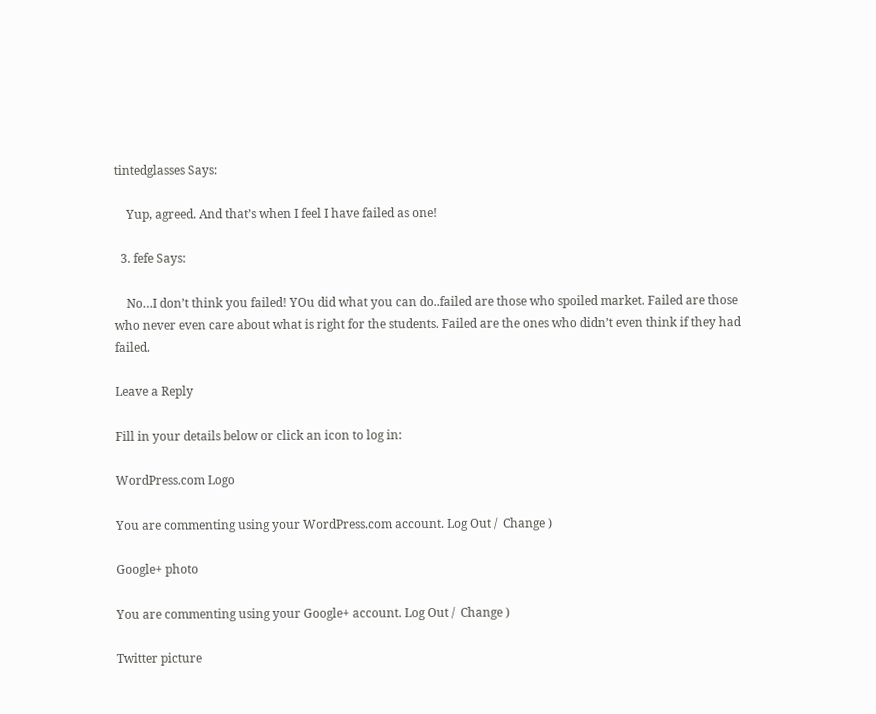tintedglasses Says:

    Yup, agreed. And that’s when I feel I have failed as one!

  3. fefe Says:

    No…I don’t think you failed! YOu did what you can do..failed are those who spoiled market. Failed are those who never even care about what is right for the students. Failed are the ones who didn’t even think if they had failed.

Leave a Reply

Fill in your details below or click an icon to log in:

WordPress.com Logo

You are commenting using your WordPress.com account. Log Out /  Change )

Google+ photo

You are commenting using your Google+ account. Log Out /  Change )

Twitter picture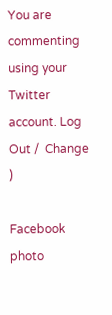You are commenting using your Twitter account. Log Out /  Change )

Facebook photo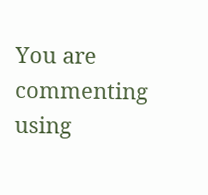You are commenting using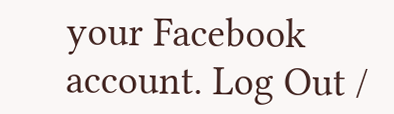your Facebook account. Log Out /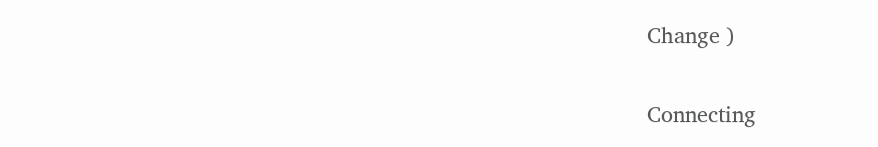Change )


Connecting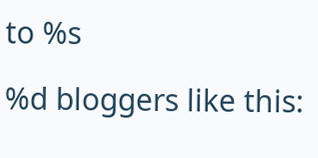to %s

%d bloggers like this: